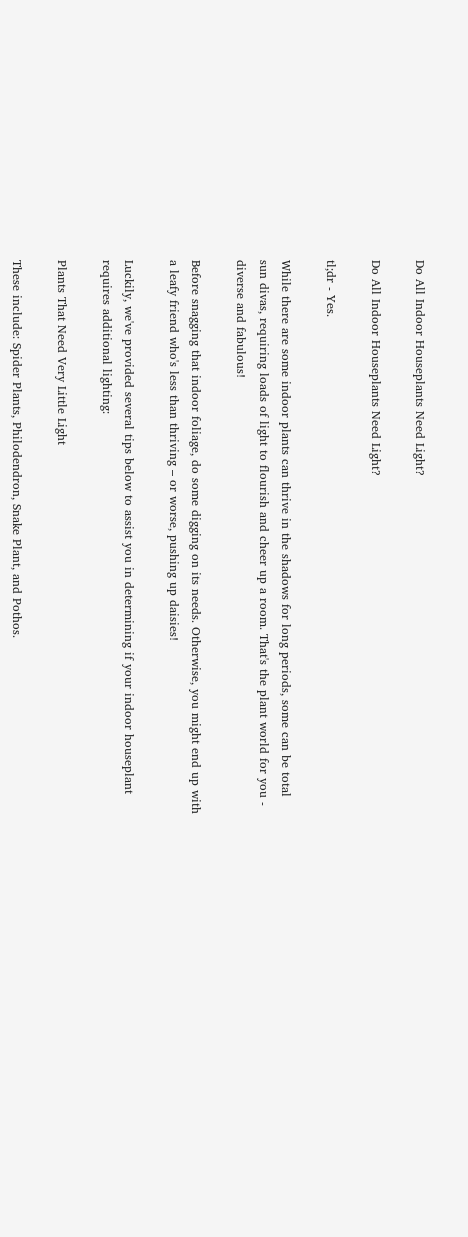Do All Indoor Houseplants Need Light?

Do All Indoor Houseplants Need Light?

tl;dr - Yes.

While there are some indoor plants can thrive in the shadows for long periods, some can be total sun divas, requiring loads of light to flourish and cheer up a room. That's the plant world for you - diverse and fabulous!

Before snagging that indoor foliage, do some digging on its needs. Otherwise, you might end up with a leafy friend who's less than thriving – or worse, pushing up daisies!

Luckily, we've provided several tips below to assist you in determining if your indoor houseplant requires additional lighting:

Plants That Need Very Little Light

These include: Spider Plants, Philodendron, Snake Plant, and Pothos.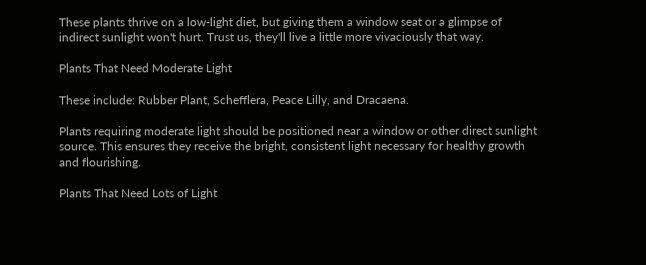These plants thrive on a low-light diet, but giving them a window seat or a glimpse of indirect sunlight won't hurt. Trust us, they'll live a little more vivaciously that way.

Plants That Need Moderate Light

These include: Rubber Plant, Schefflera, Peace Lilly, and Dracaena.

Plants requiring moderate light should be positioned near a window or other direct sunlight source. This ensures they receive the bright, consistent light necessary for healthy growth and flourishing.

Plants That Need Lots of Light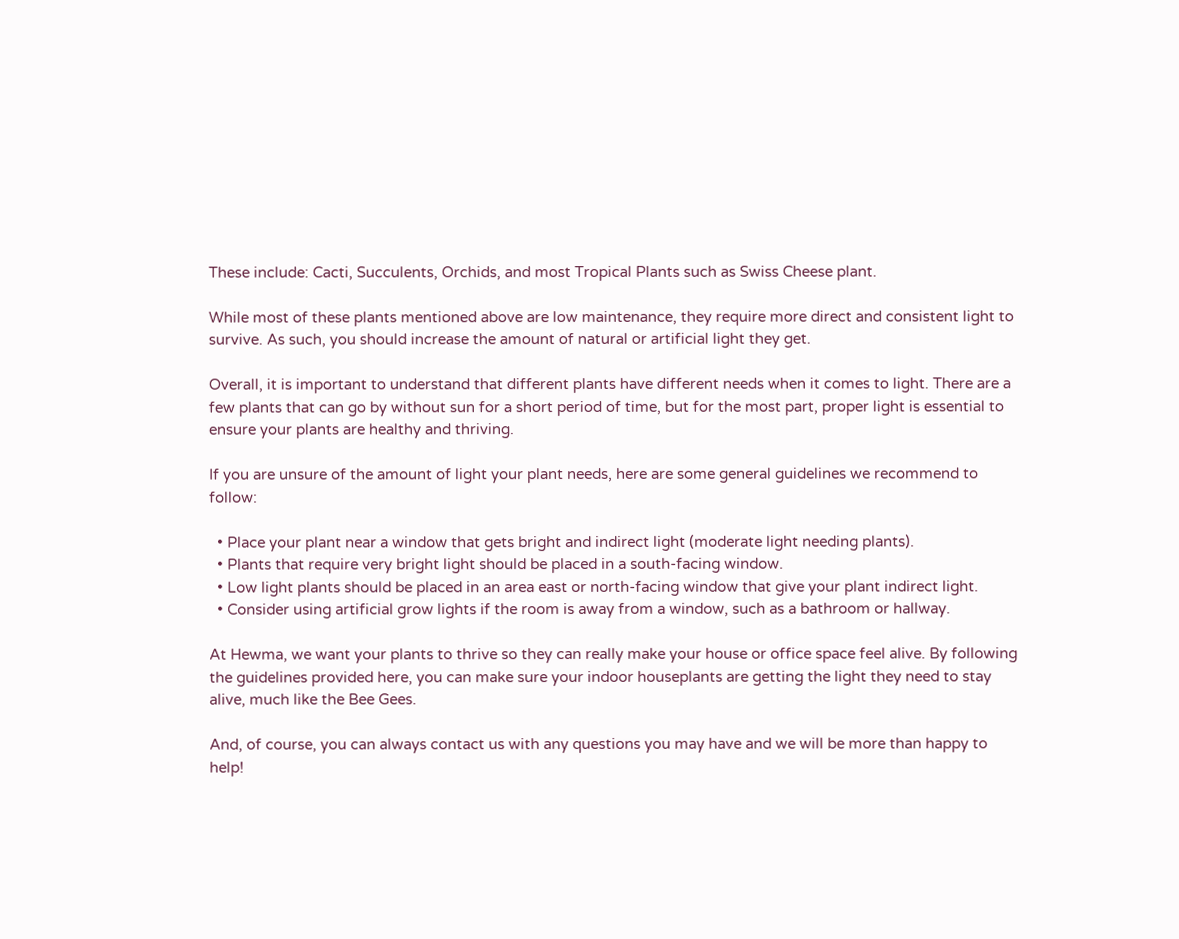These include: Cacti, Succulents, Orchids, and most Tropical Plants such as Swiss Cheese plant.

While most of these plants mentioned above are low maintenance, they require more direct and consistent light to survive. As such, you should increase the amount of natural or artificial light they get.

Overall, it is important to understand that different plants have different needs when it comes to light. There are a few plants that can go by without sun for a short period of time, but for the most part, proper light is essential to ensure your plants are healthy and thriving.

If you are unsure of the amount of light your plant needs, here are some general guidelines we recommend to follow:

  • Place your plant near a window that gets bright and indirect light (moderate light needing plants).
  • Plants that require very bright light should be placed in a south-facing window.
  • Low light plants should be placed in an area east or north-facing window that give your plant indirect light.
  • Consider using artificial grow lights if the room is away from a window, such as a bathroom or hallway.

At Hewma, we want your plants to thrive so they can really make your house or office space feel alive. By following the guidelines provided here, you can make sure your indoor houseplants are getting the light they need to stay alive, much like the Bee Gees.

And, of course, you can always contact us with any questions you may have and we will be more than happy to help!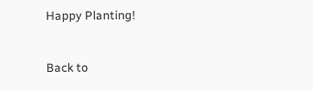Happy Planting!


Back to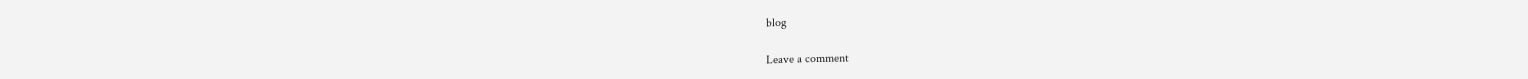blog

Leave a comment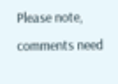Please note, comments need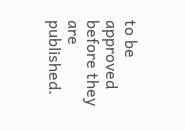to be approved before they are published.